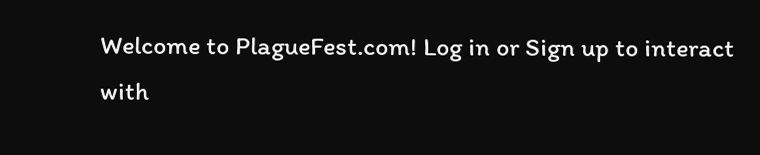Welcome to PlagueFest.com! Log in or Sign up to interact with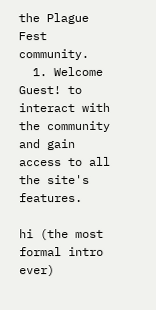the Plague Fest community.
  1. Welcome Guest! to interact with the community and gain access to all the site's features.

hi (the most formal intro ever)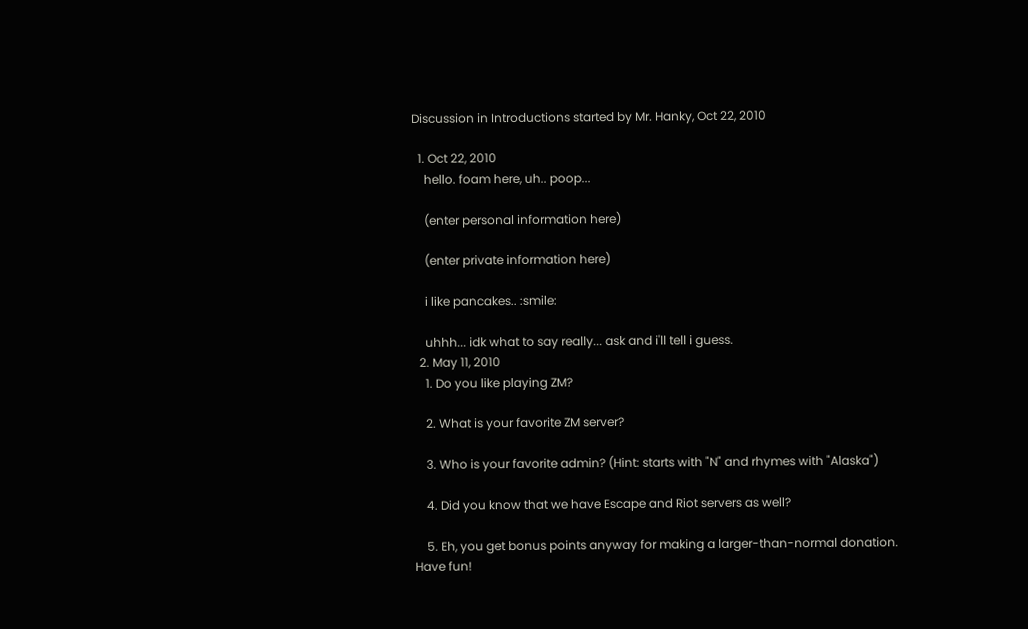Discussion in Introductions started by Mr. Hanky, Oct 22, 2010

  1. Oct 22, 2010
    hello. foam here, uh.. poop...

    (enter personal information here)

    (enter private information here)

    i like pancakes.. :smile:

    uhhh... idk what to say really... ask and i'll tell i guess.
  2. May 11, 2010
    1. Do you like playing ZM?

    2. What is your favorite ZM server?

    3. Who is your favorite admin? (Hint: starts with "N" and rhymes with "Alaska")

    4. Did you know that we have Escape and Riot servers as well?

    5. Eh, you get bonus points anyway for making a larger-than-normal donation. Have fun!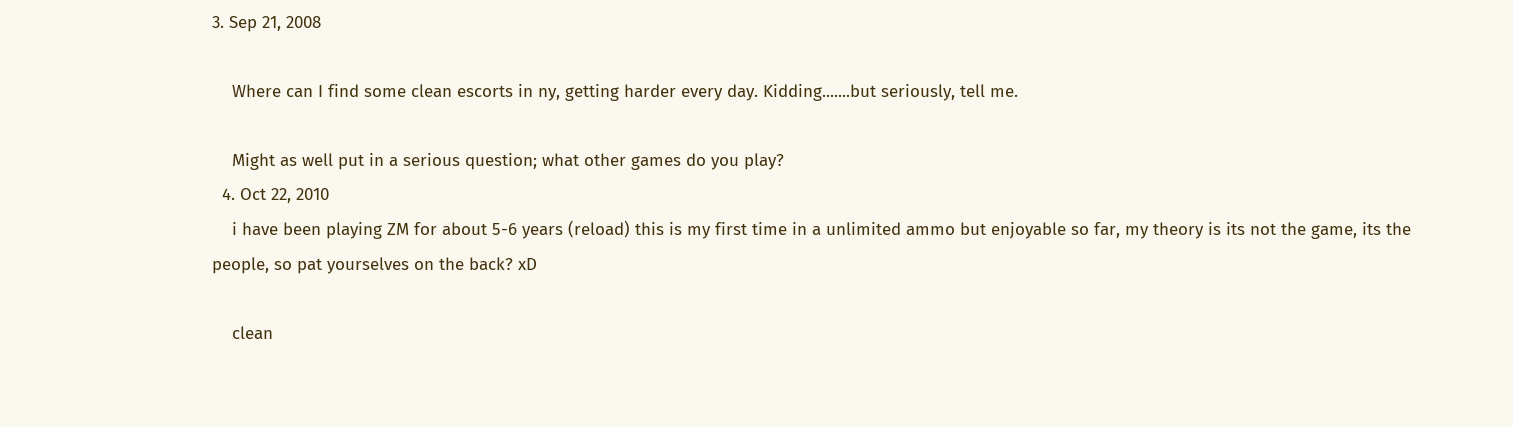3. Sep 21, 2008

    Where can I find some clean escorts in ny, getting harder every day. Kidding.......but seriously, tell me.

    Might as well put in a serious question; what other games do you play?
  4. Oct 22, 2010
    i have been playing ZM for about 5-6 years (reload) this is my first time in a unlimited ammo but enjoyable so far, my theory is its not the game, its the people, so pat yourselves on the back? xD

    clean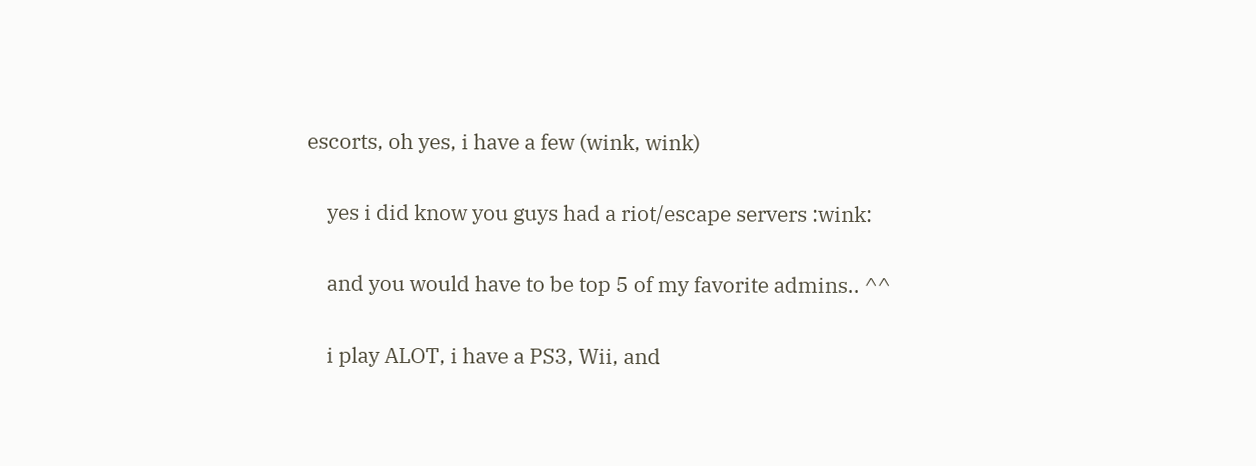escorts, oh yes, i have a few (wink, wink)

    yes i did know you guys had a riot/escape servers :wink:

    and you would have to be top 5 of my favorite admins.. ^^

    i play ALOT, i have a PS3, Wii, and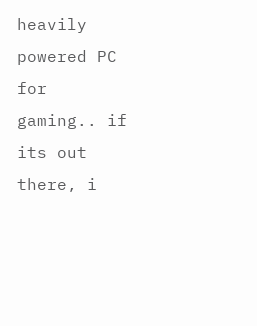heavily powered PC for gaming.. if its out there, i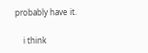probably have it.

    i think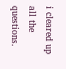i cleared up all the questions.